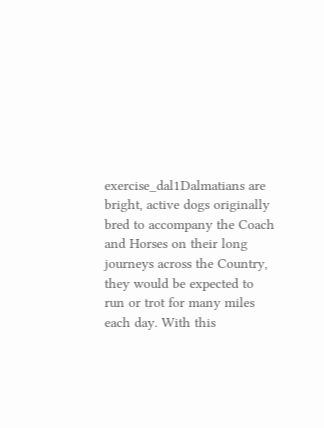exercise_dal1Dalmatians are bright, active dogs originally bred to accompany the Coach and Horses on their long journeys across the Country, they would be expected to run or trot for many miles each day. With this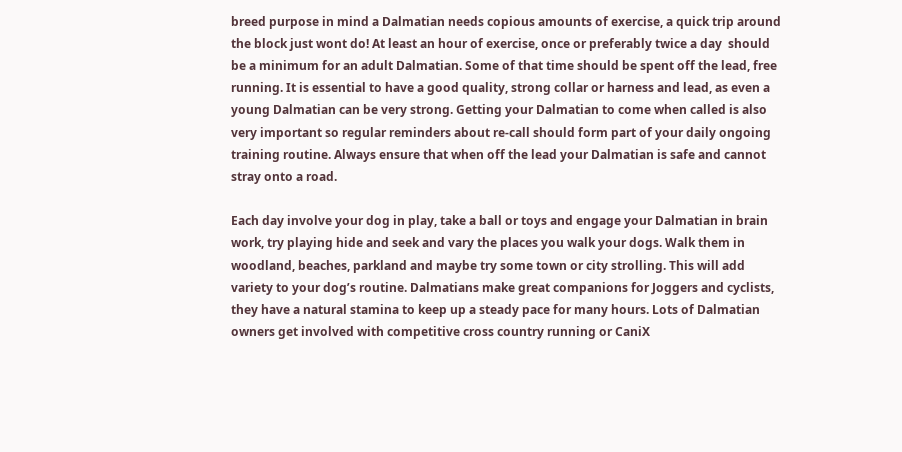breed purpose in mind a Dalmatian needs copious amounts of exercise, a quick trip around the block just wont do! At least an hour of exercise, once or preferably twice a day  should be a minimum for an adult Dalmatian. Some of that time should be spent off the lead, free running. It is essential to have a good quality, strong collar or harness and lead, as even a young Dalmatian can be very strong. Getting your Dalmatian to come when called is also very important so regular reminders about re-call should form part of your daily ongoing training routine. Always ensure that when off the lead your Dalmatian is safe and cannot stray onto a road.

Each day involve your dog in play, take a ball or toys and engage your Dalmatian in brain work, try playing hide and seek and vary the places you walk your dogs. Walk them in woodland, beaches, parkland and maybe try some town or city strolling. This will add variety to your dog’s routine. Dalmatians make great companions for Joggers and cyclists, they have a natural stamina to keep up a steady pace for many hours. Lots of Dalmatian owners get involved with competitive cross country running or CaniX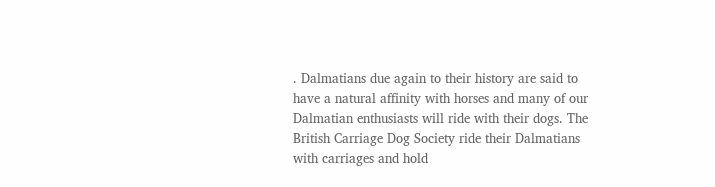. Dalmatians due again to their history are said to have a natural affinity with horses and many of our Dalmatian enthusiasts will ride with their dogs. The British Carriage Dog Society ride their Dalmatians with carriages and hold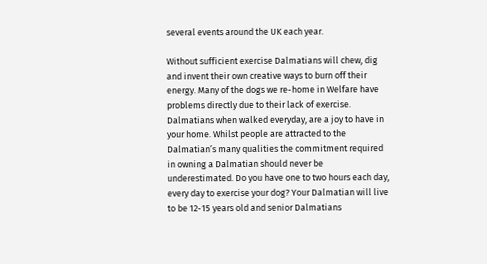several events around the UK each year.

Without sufficient exercise Dalmatians will chew, dig and invent their own creative ways to burn off their energy. Many of the dogs we re-home in Welfare have problems directly due to their lack of exercise. Dalmatians when walked everyday, are a joy to have in your home. Whilst people are attracted to the Dalmatian’s many qualities the commitment required in owning a Dalmatian should never be underestimated. Do you have one to two hours each day, every day to exercise your dog? Your Dalmatian will live to be 12-15 years old and senior Dalmatians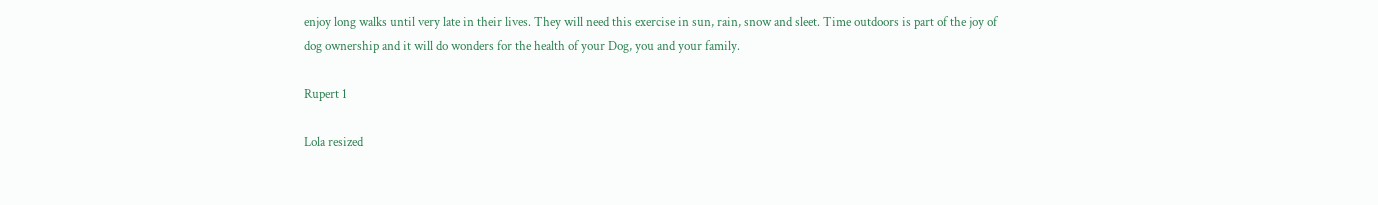enjoy long walks until very late in their lives. They will need this exercise in sun, rain, snow and sleet. Time outdoors is part of the joy of dog ownership and it will do wonders for the health of your Dog, you and your family.

Rupert 1

Lola resized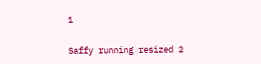1

Saffy running resized 2